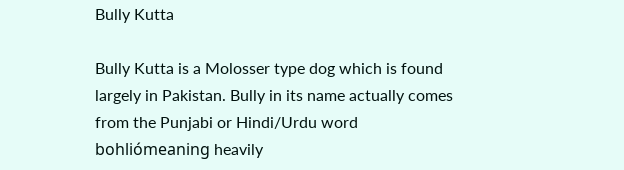Bully Kutta

Bully Kutta is a Molosser type dog which is found largely in Pakistan. Bully in its name actually comes from the Punjabi or Hindi/Urdu word bohliómeaning heavily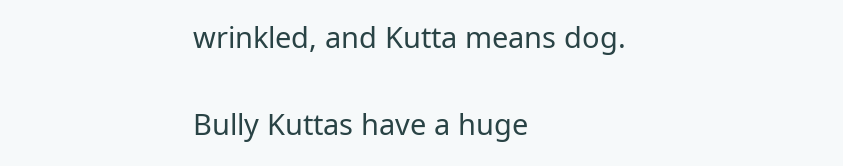wrinkled, and Kutta means dog.

Bully Kuttas have a huge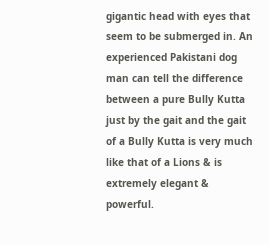gigantic head with eyes that seem to be submerged in. An experienced Pakistani dog man can tell the difference between a pure Bully Kutta just by the gait and the gait of a Bully Kutta is very much like that of a Lions & is extremely elegant & powerful.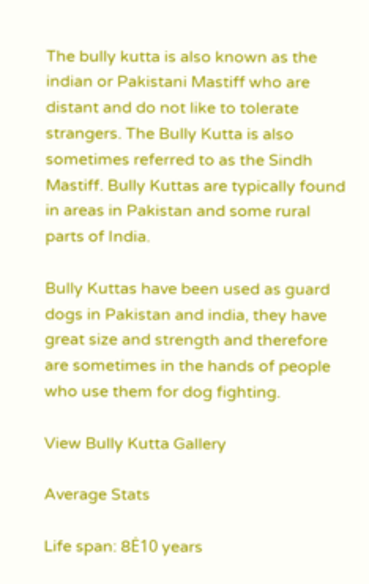The bully kutta is also known as the indian or Pakistani Mastiff who are distant and do not like to tolerate strangers. The Bully Kutta is also sometimes referred to as the Sindh Mastiff. Bully Kuttas are typically found in areas in Pakistan and some rural parts of India.

Bully Kuttas have been used as guard dogs in Pakistan and india, they have great size and strength and therefore are sometimes in the hands of people who use them for dog fighting.

View Bully Kutta Gallery

Average Stats

Life span: 8Ė10 years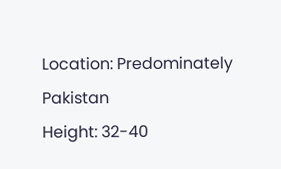Location: Predominately Pakistan
Height: 32-40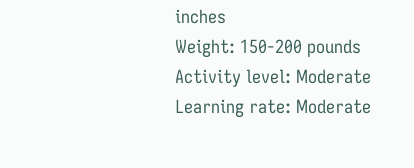inches
Weight: 150-200 pounds
Activity level: Moderate
Learning rate: Moderate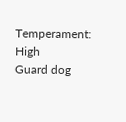Temperament: High
Guard dog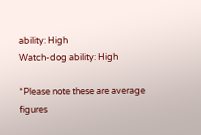ability: High
Watch-dog ability: High

*Please note these are average figures